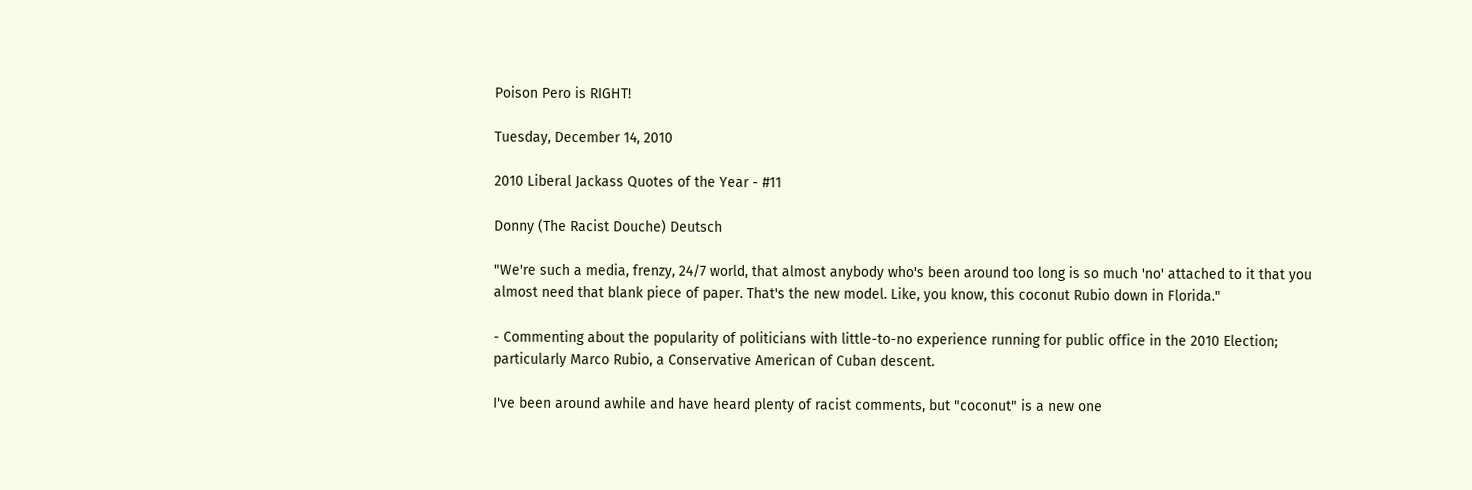Poison Pero is RIGHT!

Tuesday, December 14, 2010

2010 Liberal Jackass Quotes of the Year - #11

Donny (The Racist Douche) Deutsch

"We're such a media, frenzy, 24/7 world, that almost anybody who's been around too long is so much 'no' attached to it that you almost need that blank piece of paper. That's the new model. Like, you know, this coconut Rubio down in Florida."

- Commenting about the popularity of politicians with little-to-no experience running for public office in the 2010 Election; particularly Marco Rubio, a Conservative American of Cuban descent.

I've been around awhile and have heard plenty of racist comments, but "coconut" is a new one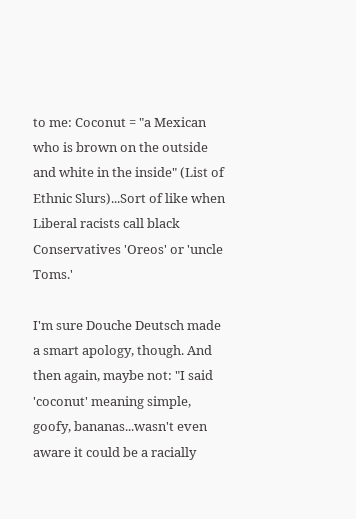to me: Coconut = "a Mexican who is brown on the outside and white in the inside" (List of Ethnic Slurs)...Sort of like when Liberal racists call black Conservatives 'Oreos' or 'uncle Toms.'

I'm sure Douche Deutsch made a smart apology, though. And then again, maybe not: "I said 'coconut' meaning simple, goofy, bananas...wasn't even aware it could be a racially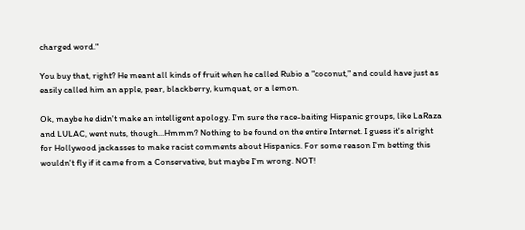charged word."

You buy that, right? He meant all kinds of fruit when he called Rubio a "coconut," and could have just as easily called him an apple, pear, blackberry, kumquat, or a lemon.

Ok, maybe he didn't make an intelligent apology. I'm sure the race-baiting Hispanic groups, like LaRaza and LULAC, went nuts, though...Hmmm? Nothing to be found on the entire Internet. I guess it's alright for Hollywood jackasses to make racist comments about Hispanics. For some reason I'm betting this wouldn't fly if it came from a Conservative, but maybe I'm wrong. NOT!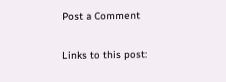Post a Comment

Links to this post: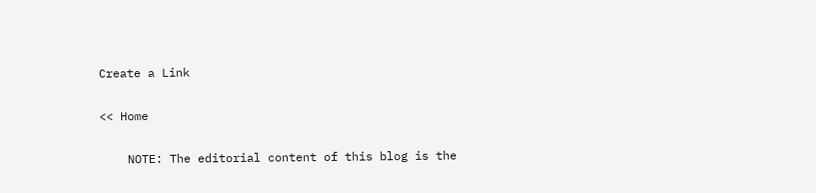Create a Link

<< Home

    NOTE: The editorial content of this blog is the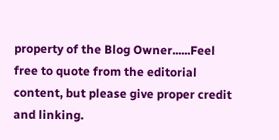property of the Blog Owner......Feel free to quote from the editorial content, but please give proper credit and linking.